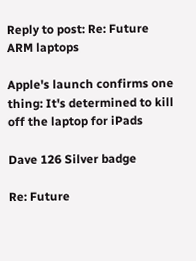Reply to post: Re: Future ARM laptops

Apple's launch confirms one thing: It's determined to kill off the laptop for iPads

Dave 126 Silver badge

Re: Future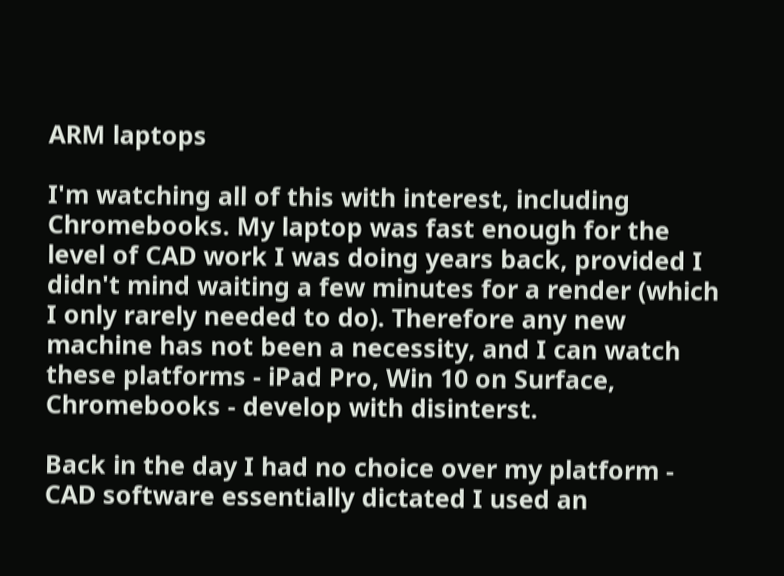ARM laptops

I'm watching all of this with interest, including Chromebooks. My laptop was fast enough for the level of CAD work I was doing years back, provided I didn't mind waiting a few minutes for a render (which I only rarely needed to do). Therefore any new machine has not been a necessity, and I can watch these platforms - iPad Pro, Win 10 on Surface, Chromebooks - develop with disinterst.

Back in the day I had no choice over my platform - CAD software essentially dictated I used an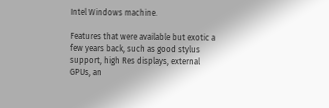Intel Windows machine.

Features that were available but exotic a few years back, such as good stylus support, high Res displays, external GPUs, an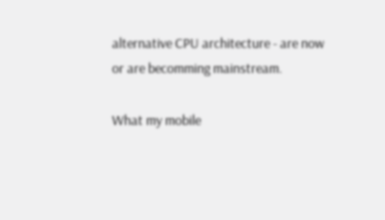alternative CPU architecture - are now or are becomming mainstream.

What my mobile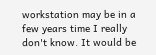workstation may be in a few years time I really don't know. It would be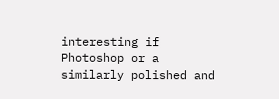interesting if Photoshop or a similarly polished and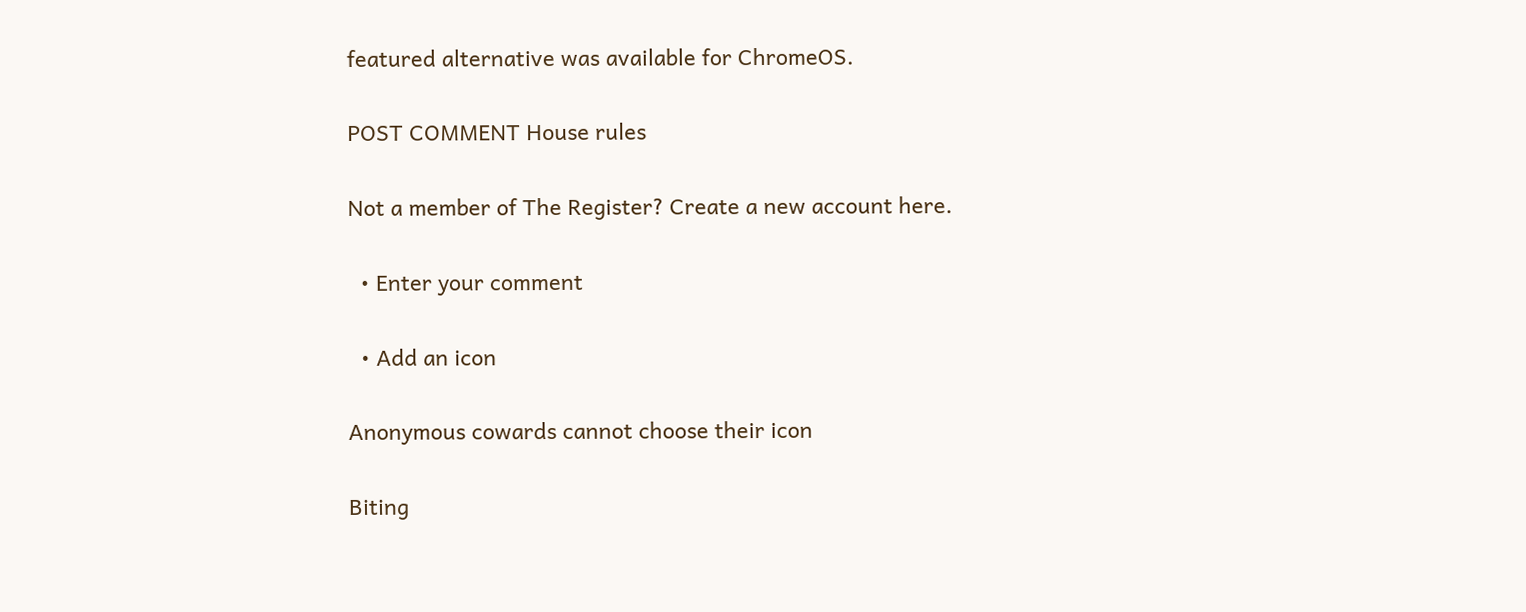featured alternative was available for ChromeOS.

POST COMMENT House rules

Not a member of The Register? Create a new account here.

  • Enter your comment

  • Add an icon

Anonymous cowards cannot choose their icon

Biting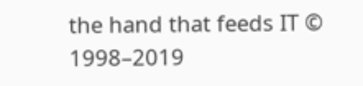the hand that feeds IT © 1998–2019